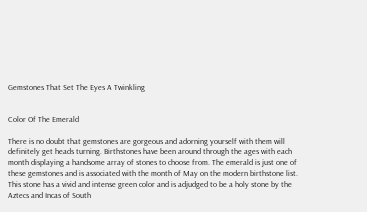Gemstones That Set The Eyes A Twinkling


Color Of The Emerald

There is no doubt that gemstones are gorgeous and adorning yourself with them will definitely get heads turning. Birthstones have been around through the ages with each month displaying a handsome array of stones to choose from. The emerald is just one of these gemstones and is associated with the month of May on the modern birthstone list. This stone has a vivid and intense green color and is adjudged to be a holy stone by the Aztecs and Incas of South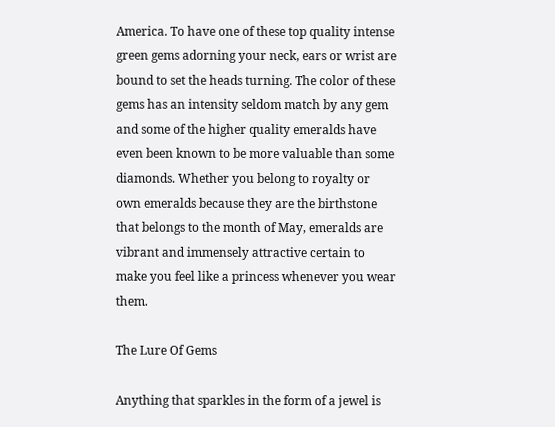America. To have one of these top quality intense green gems adorning your neck, ears or wrist are bound to set the heads turning. The color of these gems has an intensity seldom match by any gem and some of the higher quality emeralds have even been known to be more valuable than some diamonds. Whether you belong to royalty or own emeralds because they are the birthstone that belongs to the month of May, emeralds are vibrant and immensely attractive certain to make you feel like a princess whenever you wear them.

The Lure Of Gems

Anything that sparkles in the form of a jewel is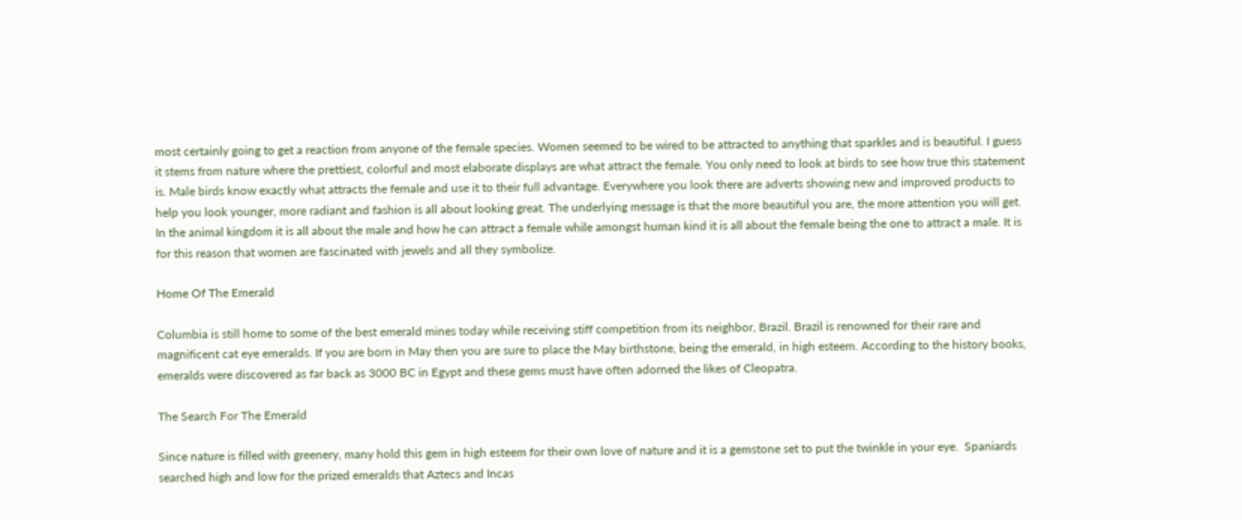most certainly going to get a reaction from anyone of the female species. Women seemed to be wired to be attracted to anything that sparkles and is beautiful. I guess it stems from nature where the prettiest, colorful and most elaborate displays are what attract the female. You only need to look at birds to see how true this statement is. Male birds know exactly what attracts the female and use it to their full advantage. Everywhere you look there are adverts showing new and improved products to help you look younger, more radiant and fashion is all about looking great. The underlying message is that the more beautiful you are, the more attention you will get. In the animal kingdom it is all about the male and how he can attract a female while amongst human kind it is all about the female being the one to attract a male. It is for this reason that women are fascinated with jewels and all they symbolize.

Home Of The Emerald

Columbia is still home to some of the best emerald mines today while receiving stiff competition from its neighbor, Brazil. Brazil is renowned for their rare and magnificent cat eye emeralds. If you are born in May then you are sure to place the May birthstone, being the emerald, in high esteem. According to the history books, emeralds were discovered as far back as 3000 BC in Egypt and these gems must have often adorned the likes of Cleopatra.

The Search For The Emerald

Since nature is filled with greenery, many hold this gem in high esteem for their own love of nature and it is a gemstone set to put the twinkle in your eye.  Spaniards searched high and low for the prized emeralds that Aztecs and Incas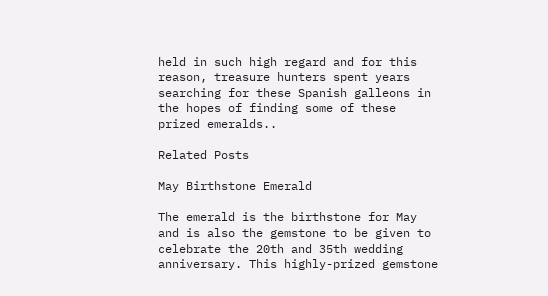held in such high regard and for this reason, treasure hunters spent years searching for these Spanish galleons in the hopes of finding some of these prized emeralds..

Related Posts

May Birthstone Emerald

The emerald is the birthstone for May and is also the gemstone to be given to celebrate the 20th and 35th wedding anniversary. This highly-prized gemstone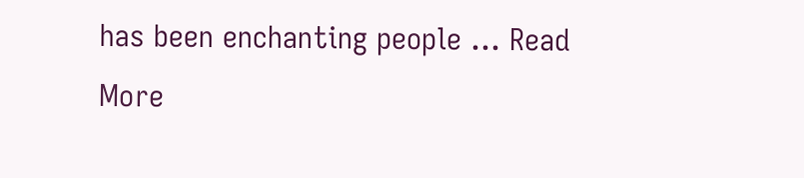has been enchanting people ... Read More